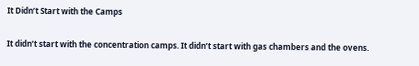It Didn’t Start with the Camps

It didn’t start with the concentration camps. It didn’t start with gas chambers and the ovens.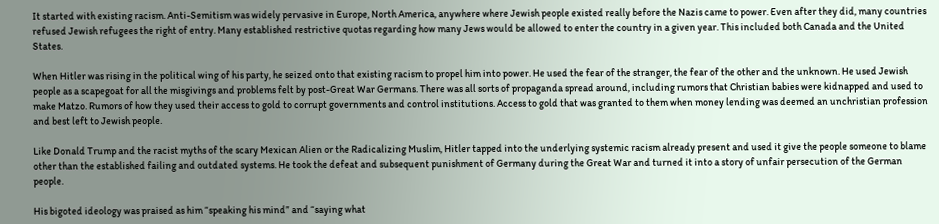It started with existing racism. Anti-Semitism was widely pervasive in Europe, North America, anywhere where Jewish people existed really before the Nazis came to power. Even after they did, many countries refused Jewish refugees the right of entry. Many established restrictive quotas regarding how many Jews would be allowed to enter the country in a given year. This included both Canada and the United States.

When Hitler was rising in the political wing of his party, he seized onto that existing racism to propel him into power. He used the fear of the stranger, the fear of the other and the unknown. He used Jewish people as a scapegoat for all the misgivings and problems felt by post-Great War Germans. There was all sorts of propaganda spread around, including rumors that Christian babies were kidnapped and used to make Matzo. Rumors of how they used their access to gold to corrupt governments and control institutions. Access to gold that was granted to them when money lending was deemed an unchristian profession and best left to Jewish people.

Like Donald Trump and the racist myths of the scary Mexican Alien or the Radicalizing Muslim, Hitler tapped into the underlying systemic racism already present and used it give the people someone to blame other than the established failing and outdated systems. He took the defeat and subsequent punishment of Germany during the Great War and turned it into a story of unfair persecution of the German people.

His bigoted ideology was praised as him “speaking his mind” and “saying what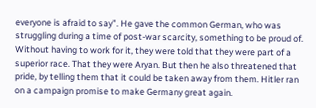everyone is afraid to say”. He gave the common German, who was struggling during a time of post-war scarcity, something to be proud of. Without having to work for it, they were told that they were part of a superior race. That they were Aryan. But then he also threatened that pride, by telling them that it could be taken away from them. Hitler ran on a campaign promise to make Germany great again.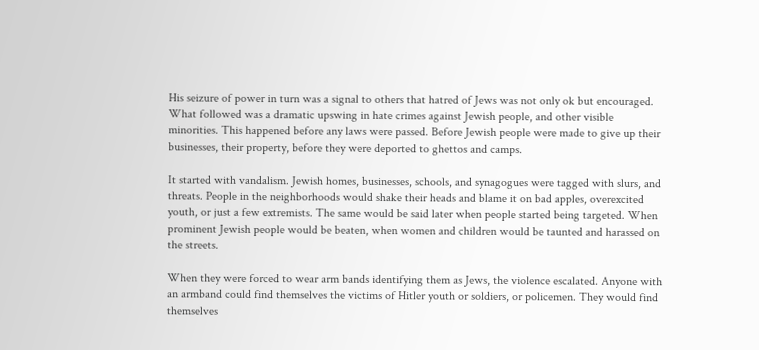His seizure of power in turn was a signal to others that hatred of Jews was not only ok but encouraged. What followed was a dramatic upswing in hate crimes against Jewish people, and other visible minorities. This happened before any laws were passed. Before Jewish people were made to give up their businesses, their property, before they were deported to ghettos and camps.

It started with vandalism. Jewish homes, businesses, schools, and synagogues were tagged with slurs, and threats. People in the neighborhoods would shake their heads and blame it on bad apples, overexcited youth, or just a few extremists. The same would be said later when people started being targeted. When prominent Jewish people would be beaten, when women and children would be taunted and harassed on the streets.

When they were forced to wear arm bands identifying them as Jews, the violence escalated. Anyone with an armband could find themselves the victims of Hitler youth or soldiers, or policemen. They would find themselves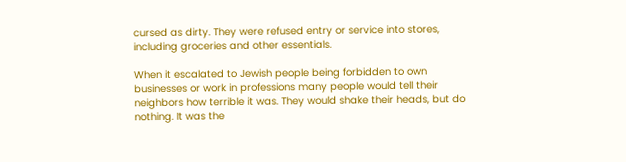cursed as dirty. They were refused entry or service into stores, including groceries and other essentials.

When it escalated to Jewish people being forbidden to own businesses or work in professions many people would tell their neighbors how terrible it was. They would shake their heads, but do nothing. It was the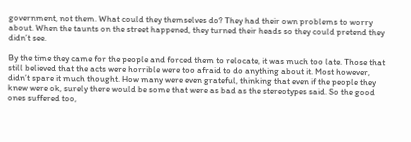government, not them. What could they themselves do? They had their own problems to worry about. When the taunts on the street happened, they turned their heads so they could pretend they didn’t see.

By the time they came for the people and forced them to relocate, it was much too late. Those that still believed that the acts were horrible were too afraid to do anything about it. Most however, didn’t spare it much thought. How many were even grateful, thinking that even if the people they knew were ok, surely there would be some that were as bad as the stereotypes said. So the good ones suffered too,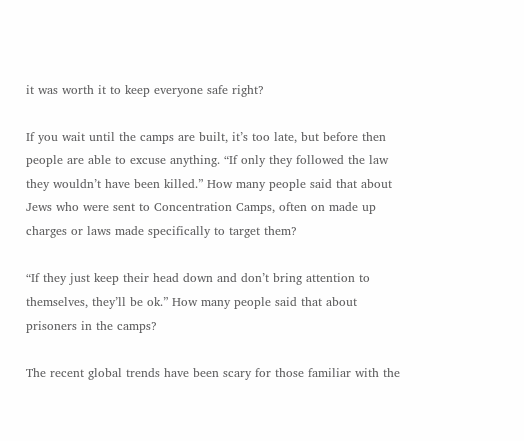it was worth it to keep everyone safe right?

If you wait until the camps are built, it’s too late, but before then people are able to excuse anything. “If only they followed the law they wouldn’t have been killed.” How many people said that about Jews who were sent to Concentration Camps, often on made up charges or laws made specifically to target them?

“If they just keep their head down and don’t bring attention to themselves, they’ll be ok.” How many people said that about prisoners in the camps?

The recent global trends have been scary for those familiar with the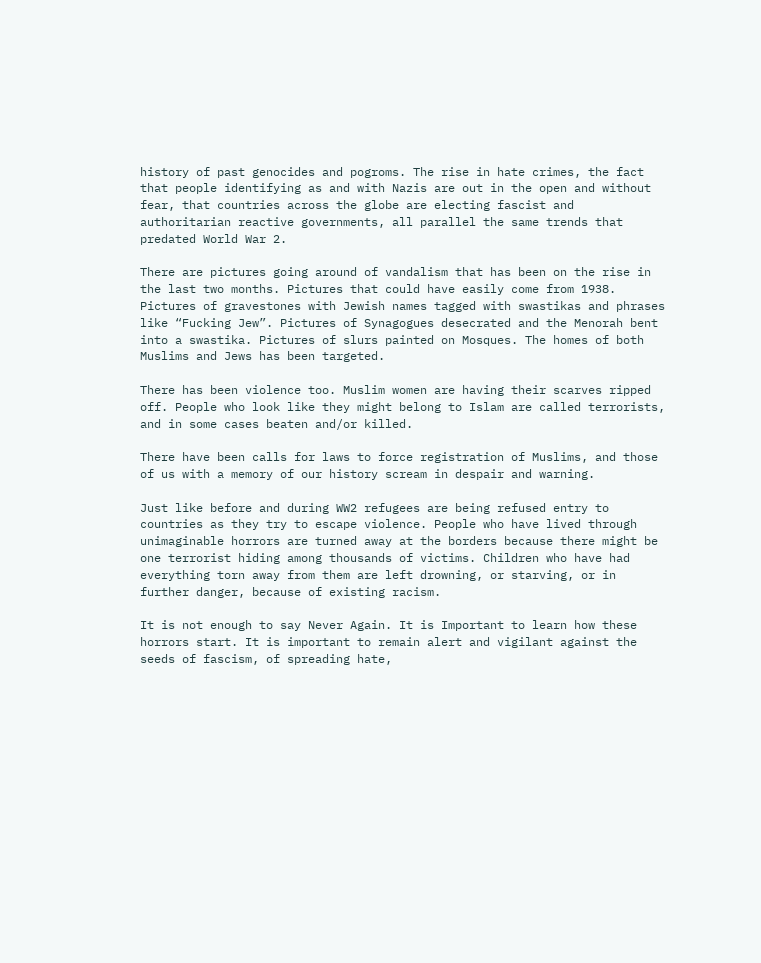history of past genocides and pogroms. The rise in hate crimes, the fact that people identifying as and with Nazis are out in the open and without fear, that countries across the globe are electing fascist and authoritarian reactive governments, all parallel the same trends that predated World War 2.

There are pictures going around of vandalism that has been on the rise in the last two months. Pictures that could have easily come from 1938. Pictures of gravestones with Jewish names tagged with swastikas and phrases like “Fucking Jew”. Pictures of Synagogues desecrated and the Menorah bent into a swastika. Pictures of slurs painted on Mosques. The homes of both Muslims and Jews has been targeted.

There has been violence too. Muslim women are having their scarves ripped off. People who look like they might belong to Islam are called terrorists, and in some cases beaten and/or killed.

There have been calls for laws to force registration of Muslims, and those of us with a memory of our history scream in despair and warning.

Just like before and during WW2 refugees are being refused entry to countries as they try to escape violence. People who have lived through unimaginable horrors are turned away at the borders because there might be one terrorist hiding among thousands of victims. Children who have had everything torn away from them are left drowning, or starving, or in further danger, because of existing racism.

It is not enough to say Never Again. It is Important to learn how these horrors start. It is important to remain alert and vigilant against the seeds of fascism, of spreading hate,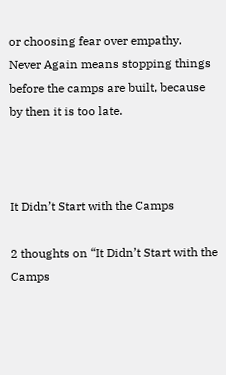or choosing fear over empathy.  Never Again means stopping things before the camps are built, because by then it is too late.



It Didn’t Start with the Camps

2 thoughts on “It Didn’t Start with the Camps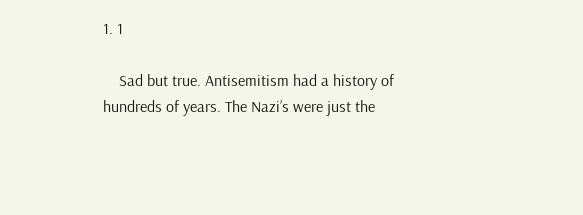1. 1

    Sad but true. Antisemitism had a history of hundreds of years. The Nazi’s were just the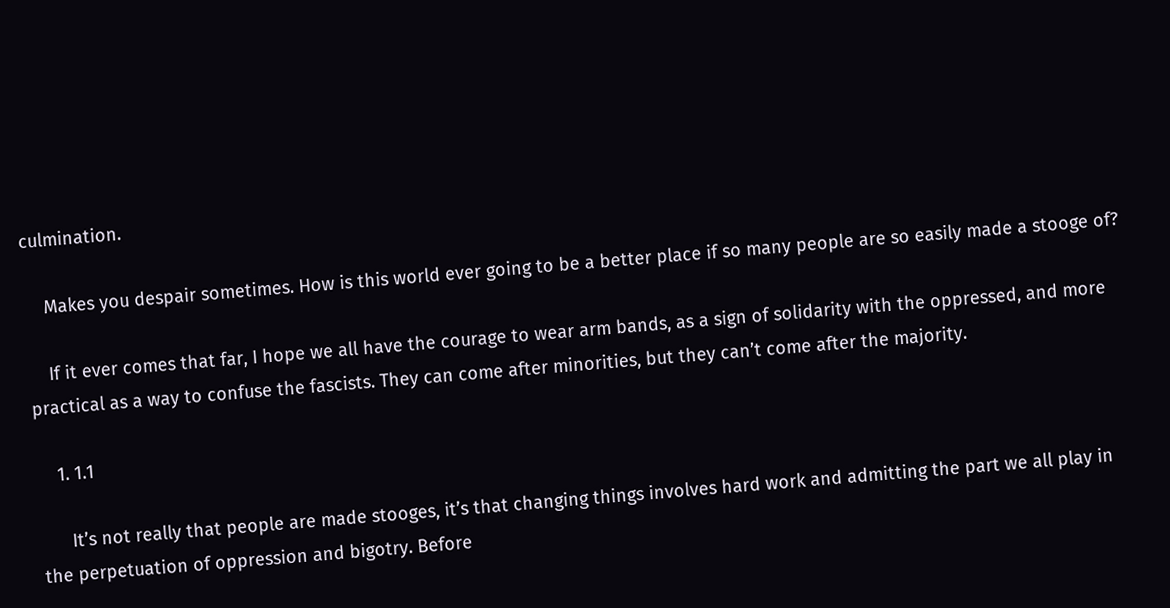culmination.

    Makes you despair sometimes. How is this world ever going to be a better place if so many people are so easily made a stooge of?

    If it ever comes that far, I hope we all have the courage to wear arm bands, as a sign of solidarity with the oppressed, and more practical as a way to confuse the fascists. They can come after minorities, but they can’t come after the majority.

    1. 1.1

      It’s not really that people are made stooges, it’s that changing things involves hard work and admitting the part we all play in the perpetuation of oppression and bigotry. Before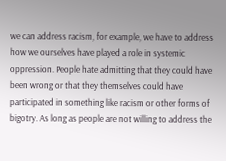we can address racism, for example, we have to address how we ourselves have played a role in systemic oppression. People hate admitting that they could have been wrong or that they themselves could have participated in something like racism or other forms of bigotry. As long as people are not willing to address the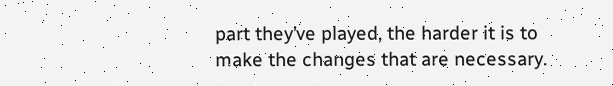part they’ve played, the harder it is to make the changes that are necessary.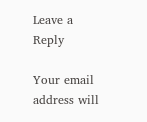Leave a Reply

Your email address will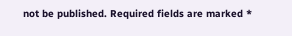not be published. Required fields are marked *